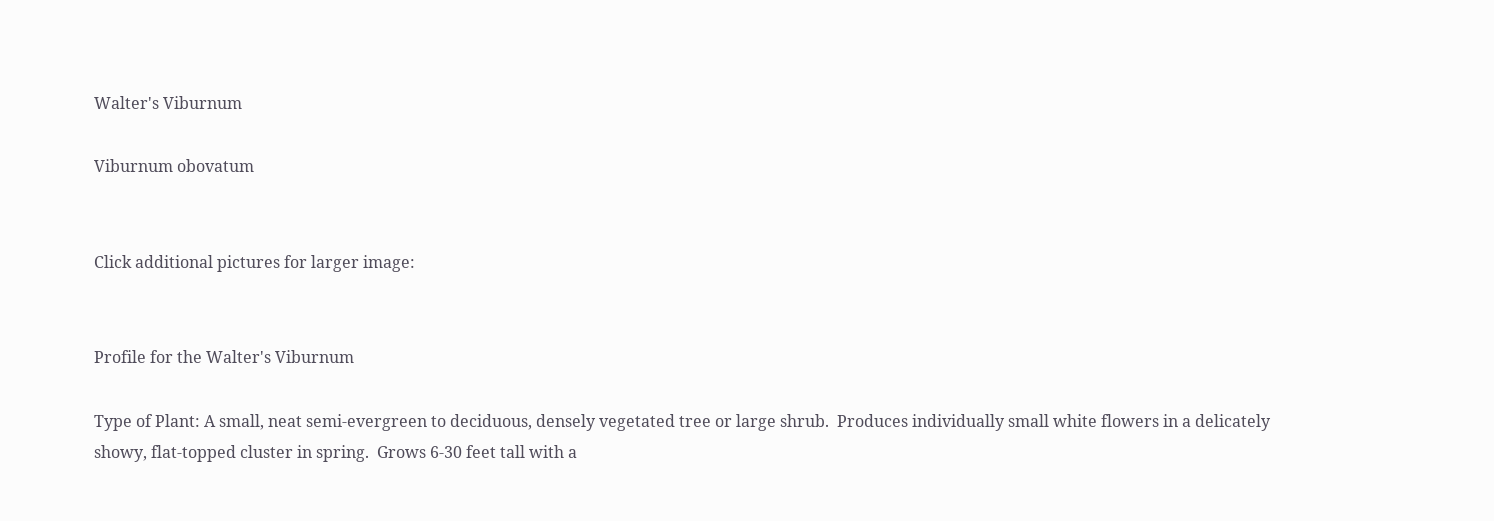Walter's Viburnum

Viburnum obovatum


Click additional pictures for larger image:


Profile for the Walter's Viburnum

Type of Plant: A small, neat semi-evergreen to deciduous, densely vegetated tree or large shrub.  Produces individually small white flowers in a delicately showy, flat-topped cluster in spring.  Grows 6-30 feet tall with a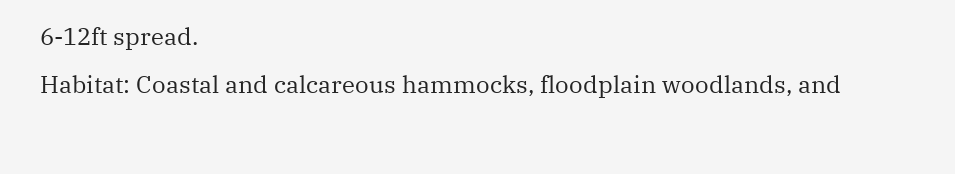6-12ft spread.
Habitat: Coastal and calcareous hammocks, floodplain woodlands, and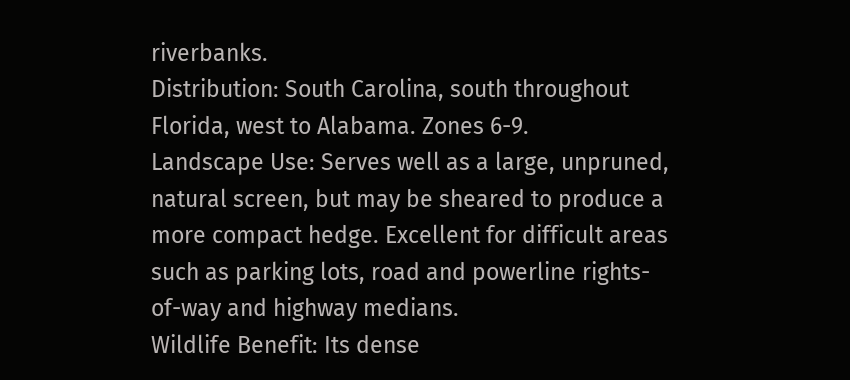riverbanks.
Distribution: South Carolina, south throughout Florida, west to Alabama. Zones 6-9.
Landscape Use: Serves well as a large, unpruned, natural screen, but may be sheared to produce a more compact hedge. Excellent for difficult areas such as parking lots, road and powerline rights-of-way and highway medians.
Wildlife Benefit: Its dense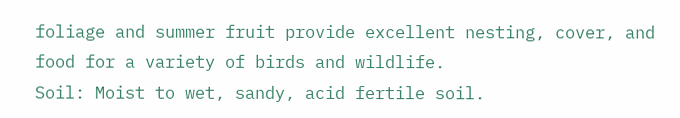foliage and summer fruit provide excellent nesting, cover, and food for a variety of birds and wildlife.
Soil: Moist to wet, sandy, acid fertile soil.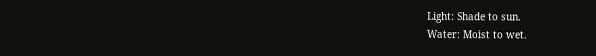Light: Shade to sun.
Water: Moist to wet.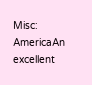Misc: AmericaAn excellent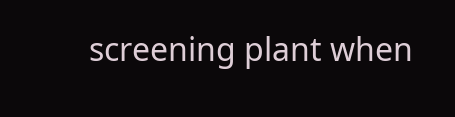screening plant when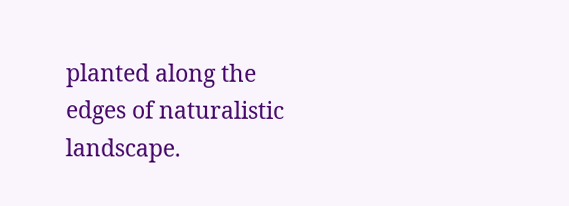planted along the edges of naturalistic landscape.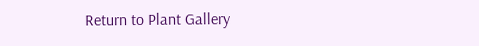Return to Plant Gallery